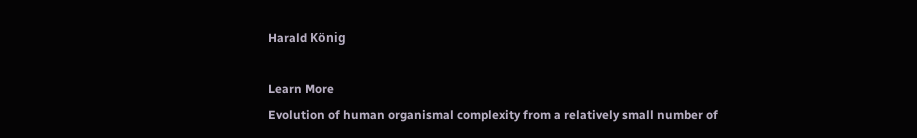Harald König

Learn More
Evolution of human organismal complexity from a relatively small number of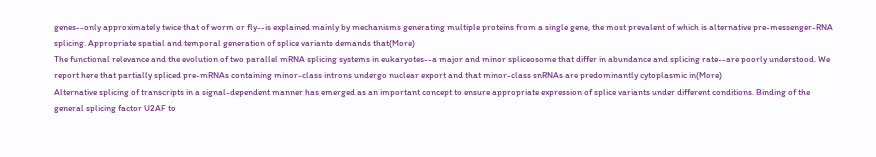genes--only approximately twice that of worm or fly--is explained mainly by mechanisms generating multiple proteins from a single gene, the most prevalent of which is alternative pre-messenger-RNA splicing. Appropriate spatial and temporal generation of splice variants demands that(More)
The functional relevance and the evolution of two parallel mRNA splicing systems in eukaryotes--a major and minor spliceosome that differ in abundance and splicing rate--are poorly understood. We report here that partially spliced pre-mRNAs containing minor-class introns undergo nuclear export and that minor-class snRNAs are predominantly cytoplasmic in(More)
Alternative splicing of transcripts in a signal-dependent manner has emerged as an important concept to ensure appropriate expression of splice variants under different conditions. Binding of the general splicing factor U2AF to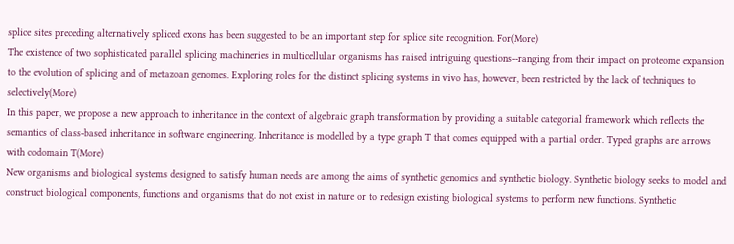splice sites preceding alternatively spliced exons has been suggested to be an important step for splice site recognition. For(More)
The existence of two sophisticated parallel splicing machineries in multicellular organisms has raised intriguing questions--ranging from their impact on proteome expansion to the evolution of splicing and of metazoan genomes. Exploring roles for the distinct splicing systems in vivo has, however, been restricted by the lack of techniques to selectively(More)
In this paper, we propose a new approach to inheritance in the context of algebraic graph transformation by providing a suitable categorial framework which reflects the semantics of class-based inheritance in software engineering. Inheritance is modelled by a type graph T that comes equipped with a partial order. Typed graphs are arrows with codomain T(More)
New organisms and biological systems designed to satisfy human needs are among the aims of synthetic genomics and synthetic biology. Synthetic biology seeks to model and construct biological components, functions and organisms that do not exist in nature or to redesign existing biological systems to perform new functions. Synthetic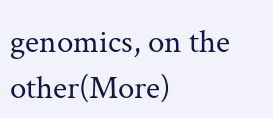genomics, on the other(More)